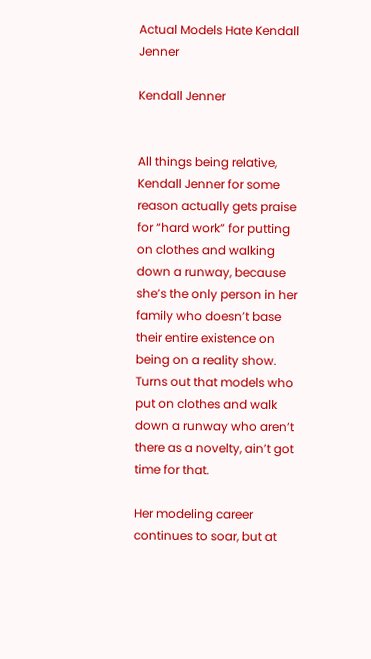Actual Models Hate Kendall Jenner

Kendall Jenner


All things being relative, Kendall Jenner for some reason actually gets praise for “hard work” for putting on clothes and walking down a runway, because she’s the only person in her family who doesn’t base their entire existence on being on a reality show. Turns out that models who put on clothes and walk down a runway who aren’t there as a novelty, ain’t got time for that.

Her modeling career continues to soar, but at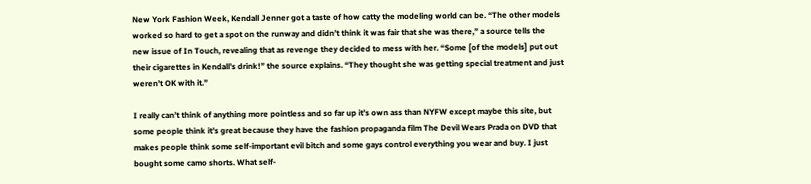New York Fashion Week, Kendall Jenner got a taste of how catty the modeling world can be. “The other models worked so hard to get a spot on the runway and didn’t think it was fair that she was there,” a source tells the new issue of In Touch, revealing that as revenge they decided to mess with her. “Some [of the models] put out their cigarettes in Kendall’s drink!” the source explains. “They thought she was getting special treatment and just weren’t OK with it.”

I really can’t think of anything more pointless and so far up it’s own ass than NYFW except maybe this site, but some people think it’s great because they have the fashion propaganda film The Devil Wears Prada on DVD that makes people think some self-important evil bitch and some gays control everything you wear and buy. I just bought some camo shorts. What self-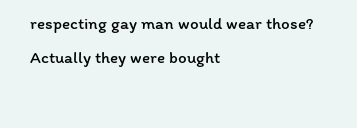respecting gay man would wear those? Actually they were bought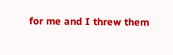for me and I threw them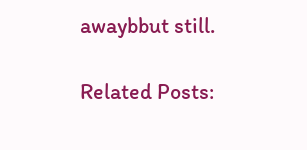awaybbut still.

Related Posts: